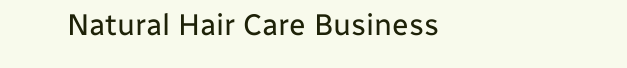Natural Hair Care Business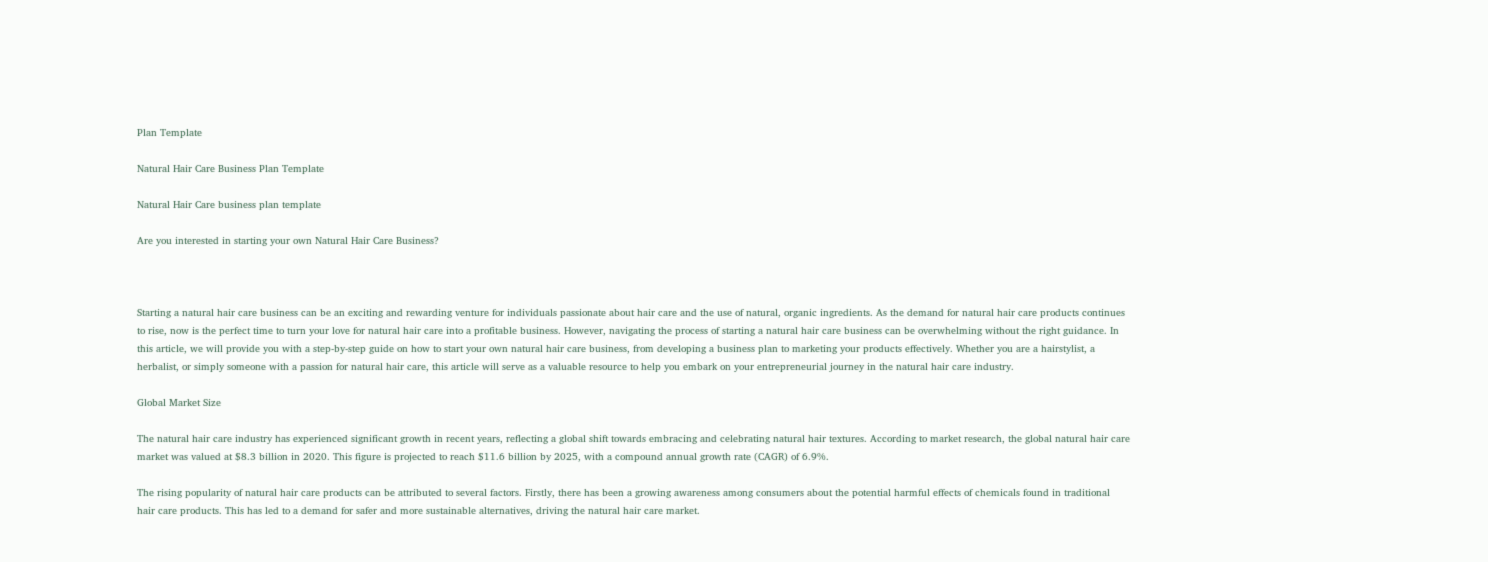Plan Template

Natural Hair Care Business Plan Template

Natural Hair Care business plan template

Are you interested in starting your own Natural Hair Care Business?



Starting a natural hair care business can be an exciting and rewarding venture for individuals passionate about hair care and the use of natural, organic ingredients. As the demand for natural hair care products continues to rise, now is the perfect time to turn your love for natural hair care into a profitable business. However, navigating the process of starting a natural hair care business can be overwhelming without the right guidance. In this article, we will provide you with a step-by-step guide on how to start your own natural hair care business, from developing a business plan to marketing your products effectively. Whether you are a hairstylist, a herbalist, or simply someone with a passion for natural hair care, this article will serve as a valuable resource to help you embark on your entrepreneurial journey in the natural hair care industry.

Global Market Size

The natural hair care industry has experienced significant growth in recent years, reflecting a global shift towards embracing and celebrating natural hair textures. According to market research, the global natural hair care market was valued at $8.3 billion in 2020. This figure is projected to reach $11.6 billion by 2025, with a compound annual growth rate (CAGR) of 6.9%.

The rising popularity of natural hair care products can be attributed to several factors. Firstly, there has been a growing awareness among consumers about the potential harmful effects of chemicals found in traditional hair care products. This has led to a demand for safer and more sustainable alternatives, driving the natural hair care market.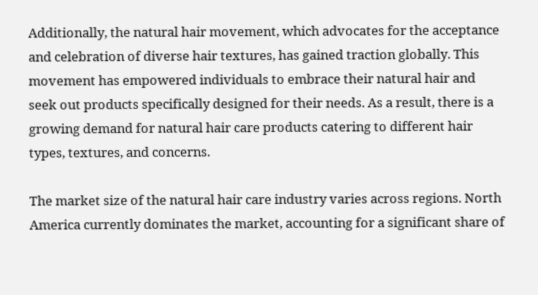Additionally, the natural hair movement, which advocates for the acceptance and celebration of diverse hair textures, has gained traction globally. This movement has empowered individuals to embrace their natural hair and seek out products specifically designed for their needs. As a result, there is a growing demand for natural hair care products catering to different hair types, textures, and concerns.

The market size of the natural hair care industry varies across regions. North America currently dominates the market, accounting for a significant share of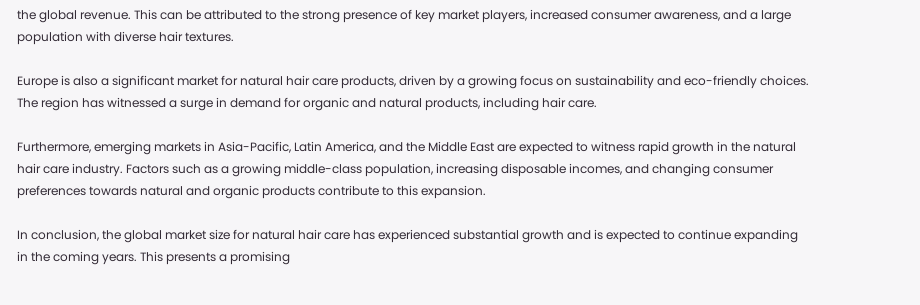the global revenue. This can be attributed to the strong presence of key market players, increased consumer awareness, and a large population with diverse hair textures.

Europe is also a significant market for natural hair care products, driven by a growing focus on sustainability and eco-friendly choices. The region has witnessed a surge in demand for organic and natural products, including hair care.

Furthermore, emerging markets in Asia-Pacific, Latin America, and the Middle East are expected to witness rapid growth in the natural hair care industry. Factors such as a growing middle-class population, increasing disposable incomes, and changing consumer preferences towards natural and organic products contribute to this expansion.

In conclusion, the global market size for natural hair care has experienced substantial growth and is expected to continue expanding in the coming years. This presents a promising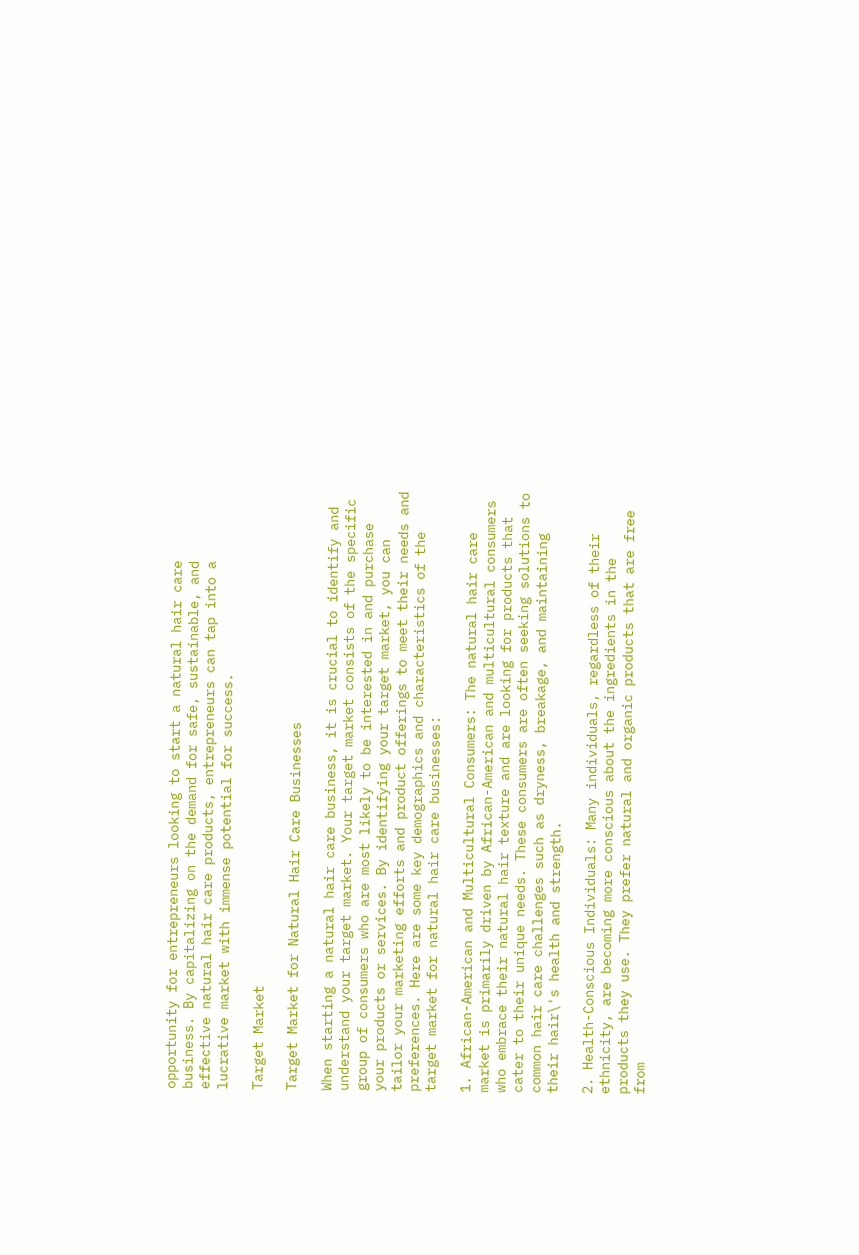opportunity for entrepreneurs looking to start a natural hair care business. By capitalizing on the demand for safe, sustainable, and effective natural hair care products, entrepreneurs can tap into a lucrative market with immense potential for success.

Target Market

Target Market for Natural Hair Care Businesses

When starting a natural hair care business, it is crucial to identify and understand your target market. Your target market consists of the specific group of consumers who are most likely to be interested in and purchase your products or services. By identifying your target market, you can tailor your marketing efforts and product offerings to meet their needs and preferences. Here are some key demographics and characteristics of the target market for natural hair care businesses:

1. African-American and Multicultural Consumers: The natural hair care market is primarily driven by African-American and multicultural consumers who embrace their natural hair texture and are looking for products that cater to their unique needs. These consumers are often seeking solutions to common hair care challenges such as dryness, breakage, and maintaining their hair\'s health and strength.

2. Health-Conscious Individuals: Many individuals, regardless of their ethnicity, are becoming more conscious about the ingredients in the products they use. They prefer natural and organic products that are free from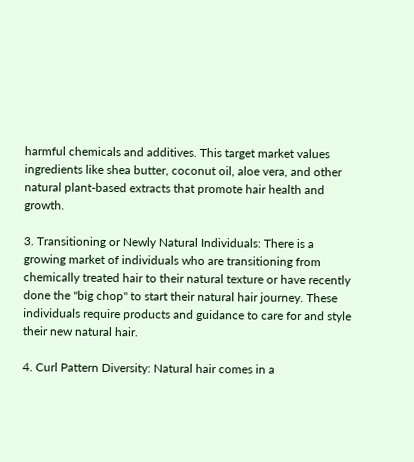harmful chemicals and additives. This target market values ingredients like shea butter, coconut oil, aloe vera, and other natural plant-based extracts that promote hair health and growth.

3. Transitioning or Newly Natural Individuals: There is a growing market of individuals who are transitioning from chemically treated hair to their natural texture or have recently done the "big chop" to start their natural hair journey. These individuals require products and guidance to care for and style their new natural hair.

4. Curl Pattern Diversity: Natural hair comes in a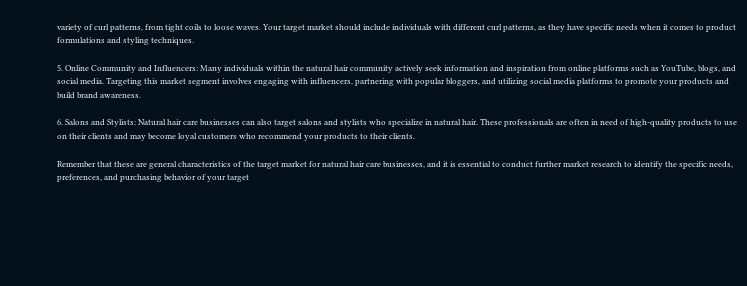variety of curl patterns, from tight coils to loose waves. Your target market should include individuals with different curl patterns, as they have specific needs when it comes to product formulations and styling techniques.

5. Online Community and Influencers: Many individuals within the natural hair community actively seek information and inspiration from online platforms such as YouTube, blogs, and social media. Targeting this market segment involves engaging with influencers, partnering with popular bloggers, and utilizing social media platforms to promote your products and build brand awareness.

6. Salons and Stylists: Natural hair care businesses can also target salons and stylists who specialize in natural hair. These professionals are often in need of high-quality products to use on their clients and may become loyal customers who recommend your products to their clients.

Remember that these are general characteristics of the target market for natural hair care businesses, and it is essential to conduct further market research to identify the specific needs, preferences, and purchasing behavior of your target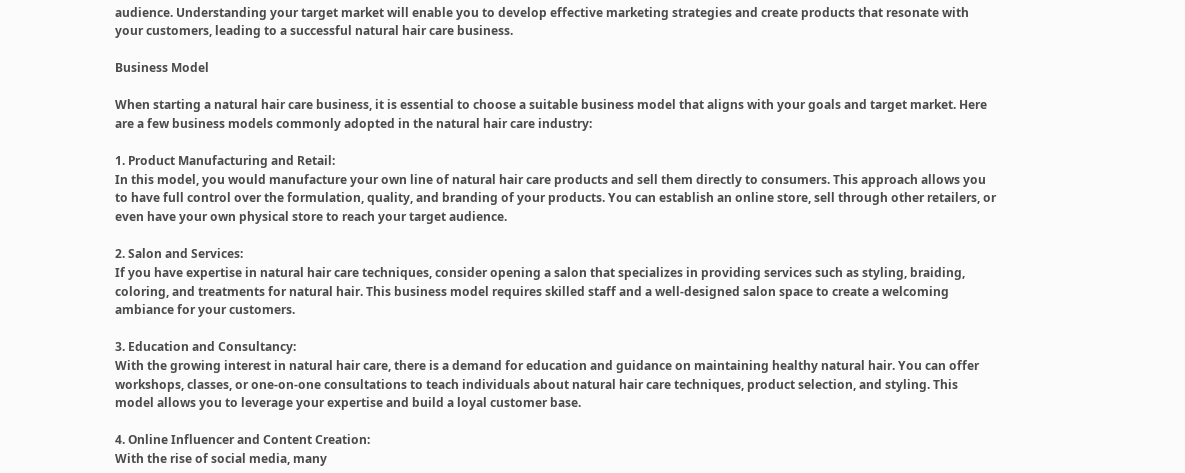audience. Understanding your target market will enable you to develop effective marketing strategies and create products that resonate with your customers, leading to a successful natural hair care business.

Business Model

When starting a natural hair care business, it is essential to choose a suitable business model that aligns with your goals and target market. Here are a few business models commonly adopted in the natural hair care industry:

1. Product Manufacturing and Retail:
In this model, you would manufacture your own line of natural hair care products and sell them directly to consumers. This approach allows you to have full control over the formulation, quality, and branding of your products. You can establish an online store, sell through other retailers, or even have your own physical store to reach your target audience.

2. Salon and Services:
If you have expertise in natural hair care techniques, consider opening a salon that specializes in providing services such as styling, braiding, coloring, and treatments for natural hair. This business model requires skilled staff and a well-designed salon space to create a welcoming ambiance for your customers.

3. Education and Consultancy:
With the growing interest in natural hair care, there is a demand for education and guidance on maintaining healthy natural hair. You can offer workshops, classes, or one-on-one consultations to teach individuals about natural hair care techniques, product selection, and styling. This model allows you to leverage your expertise and build a loyal customer base.

4. Online Influencer and Content Creation:
With the rise of social media, many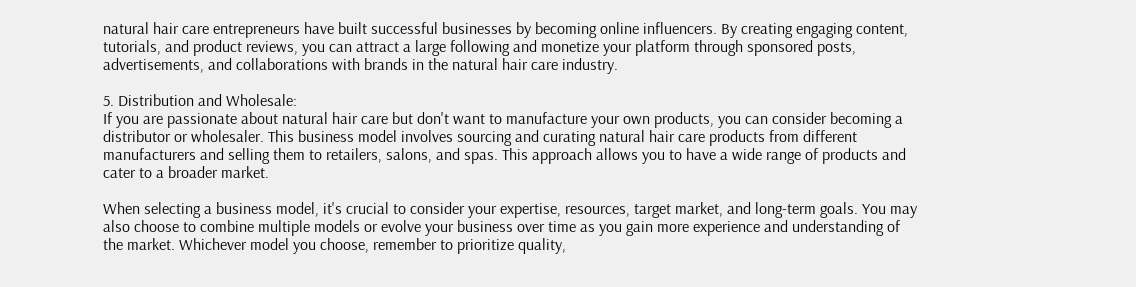natural hair care entrepreneurs have built successful businesses by becoming online influencers. By creating engaging content, tutorials, and product reviews, you can attract a large following and monetize your platform through sponsored posts, advertisements, and collaborations with brands in the natural hair care industry.

5. Distribution and Wholesale:
If you are passionate about natural hair care but don't want to manufacture your own products, you can consider becoming a distributor or wholesaler. This business model involves sourcing and curating natural hair care products from different manufacturers and selling them to retailers, salons, and spas. This approach allows you to have a wide range of products and cater to a broader market.

When selecting a business model, it's crucial to consider your expertise, resources, target market, and long-term goals. You may also choose to combine multiple models or evolve your business over time as you gain more experience and understanding of the market. Whichever model you choose, remember to prioritize quality,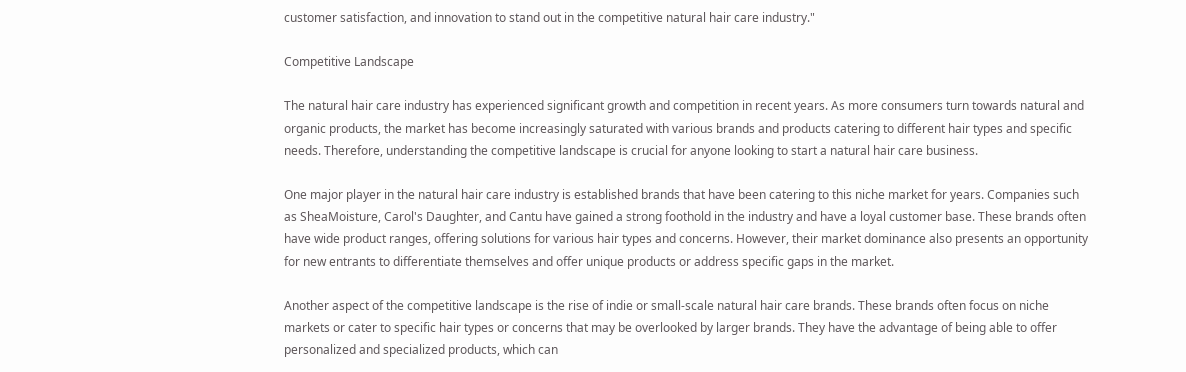customer satisfaction, and innovation to stand out in the competitive natural hair care industry."

Competitive Landscape

The natural hair care industry has experienced significant growth and competition in recent years. As more consumers turn towards natural and organic products, the market has become increasingly saturated with various brands and products catering to different hair types and specific needs. Therefore, understanding the competitive landscape is crucial for anyone looking to start a natural hair care business.

One major player in the natural hair care industry is established brands that have been catering to this niche market for years. Companies such as SheaMoisture, Carol's Daughter, and Cantu have gained a strong foothold in the industry and have a loyal customer base. These brands often have wide product ranges, offering solutions for various hair types and concerns. However, their market dominance also presents an opportunity for new entrants to differentiate themselves and offer unique products or address specific gaps in the market.

Another aspect of the competitive landscape is the rise of indie or small-scale natural hair care brands. These brands often focus on niche markets or cater to specific hair types or concerns that may be overlooked by larger brands. They have the advantage of being able to offer personalized and specialized products, which can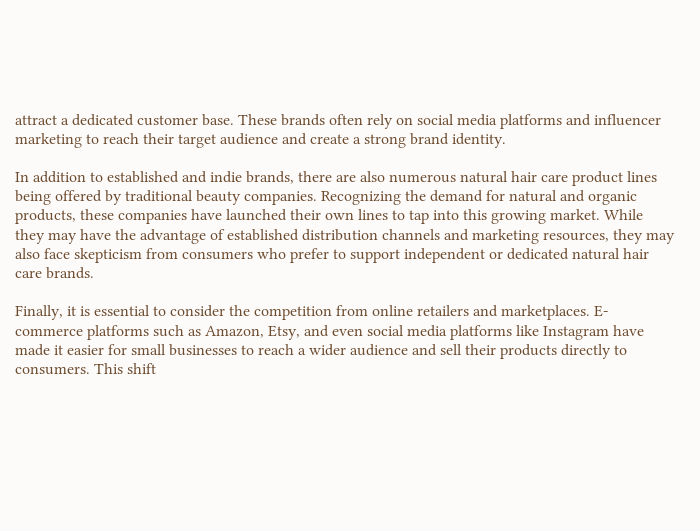attract a dedicated customer base. These brands often rely on social media platforms and influencer marketing to reach their target audience and create a strong brand identity.

In addition to established and indie brands, there are also numerous natural hair care product lines being offered by traditional beauty companies. Recognizing the demand for natural and organic products, these companies have launched their own lines to tap into this growing market. While they may have the advantage of established distribution channels and marketing resources, they may also face skepticism from consumers who prefer to support independent or dedicated natural hair care brands.

Finally, it is essential to consider the competition from online retailers and marketplaces. E-commerce platforms such as Amazon, Etsy, and even social media platforms like Instagram have made it easier for small businesses to reach a wider audience and sell their products directly to consumers. This shift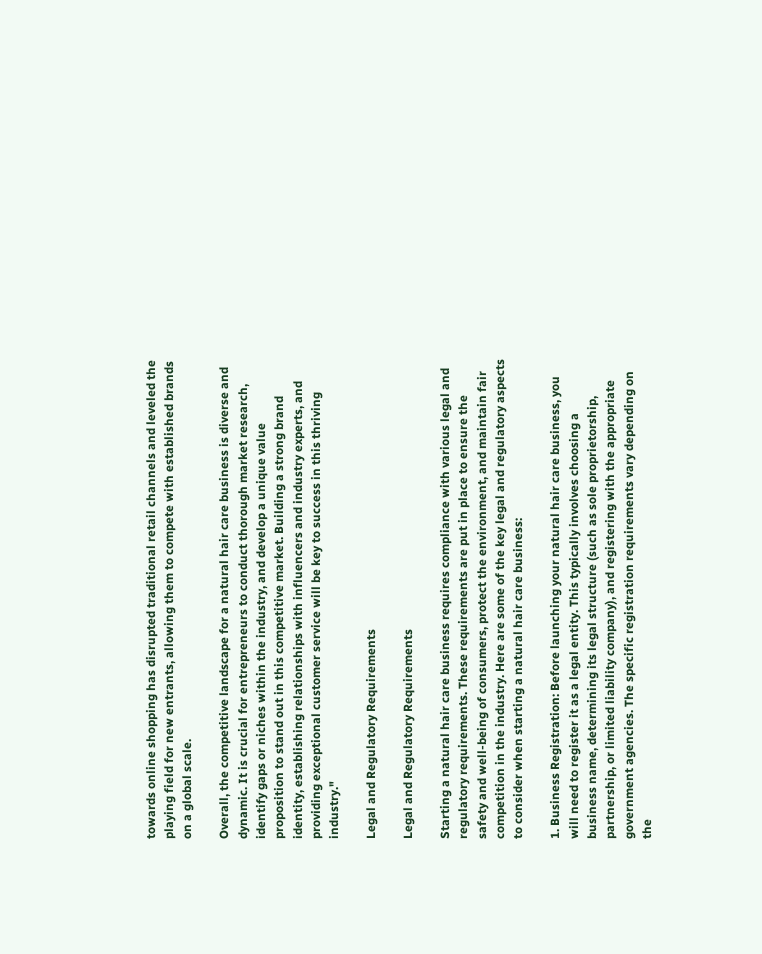towards online shopping has disrupted traditional retail channels and leveled the playing field for new entrants, allowing them to compete with established brands on a global scale.

Overall, the competitive landscape for a natural hair care business is diverse and dynamic. It is crucial for entrepreneurs to conduct thorough market research, identify gaps or niches within the industry, and develop a unique value proposition to stand out in this competitive market. Building a strong brand identity, establishing relationships with influencers and industry experts, and providing exceptional customer service will be key to success in this thriving industry."

Legal and Regulatory Requirements

Legal and Regulatory Requirements

Starting a natural hair care business requires compliance with various legal and regulatory requirements. These requirements are put in place to ensure the safety and well-being of consumers, protect the environment, and maintain fair competition in the industry. Here are some of the key legal and regulatory aspects to consider when starting a natural hair care business:

1. Business Registration: Before launching your natural hair care business, you will need to register it as a legal entity. This typically involves choosing a business name, determining its legal structure (such as sole proprietorship, partnership, or limited liability company), and registering with the appropriate government agencies. The specific registration requirements vary depending on the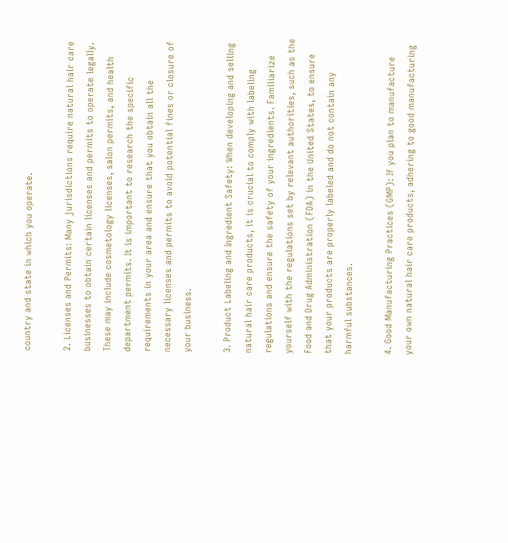country and state in which you operate.

2. Licenses and Permits: Many jurisdictions require natural hair care businesses to obtain certain licenses and permits to operate legally. These may include cosmetology licenses, salon permits, and health department permits. It is important to research the specific requirements in your area and ensure that you obtain all the necessary licenses and permits to avoid potential fines or closure of your business.

3. Product Labeling and Ingredient Safety: When developing and selling natural hair care products, it is crucial to comply with labeling regulations and ensure the safety of your ingredients. Familiarize yourself with the regulations set by relevant authorities, such as the Food and Drug Administration (FDA) in the United States, to ensure that your products are properly labeled and do not contain any harmful substances.

4. Good Manufacturing Practices (GMP): If you plan to manufacture your own natural hair care products, adhering to good manufacturing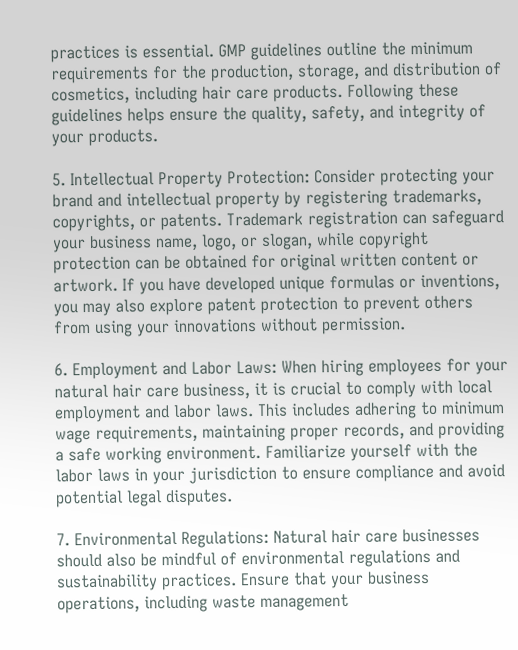practices is essential. GMP guidelines outline the minimum requirements for the production, storage, and distribution of cosmetics, including hair care products. Following these guidelines helps ensure the quality, safety, and integrity of your products.

5. Intellectual Property Protection: Consider protecting your brand and intellectual property by registering trademarks, copyrights, or patents. Trademark registration can safeguard your business name, logo, or slogan, while copyright protection can be obtained for original written content or artwork. If you have developed unique formulas or inventions, you may also explore patent protection to prevent others from using your innovations without permission.

6. Employment and Labor Laws: When hiring employees for your natural hair care business, it is crucial to comply with local employment and labor laws. This includes adhering to minimum wage requirements, maintaining proper records, and providing a safe working environment. Familiarize yourself with the labor laws in your jurisdiction to ensure compliance and avoid potential legal disputes.

7. Environmental Regulations: Natural hair care businesses should also be mindful of environmental regulations and sustainability practices. Ensure that your business operations, including waste management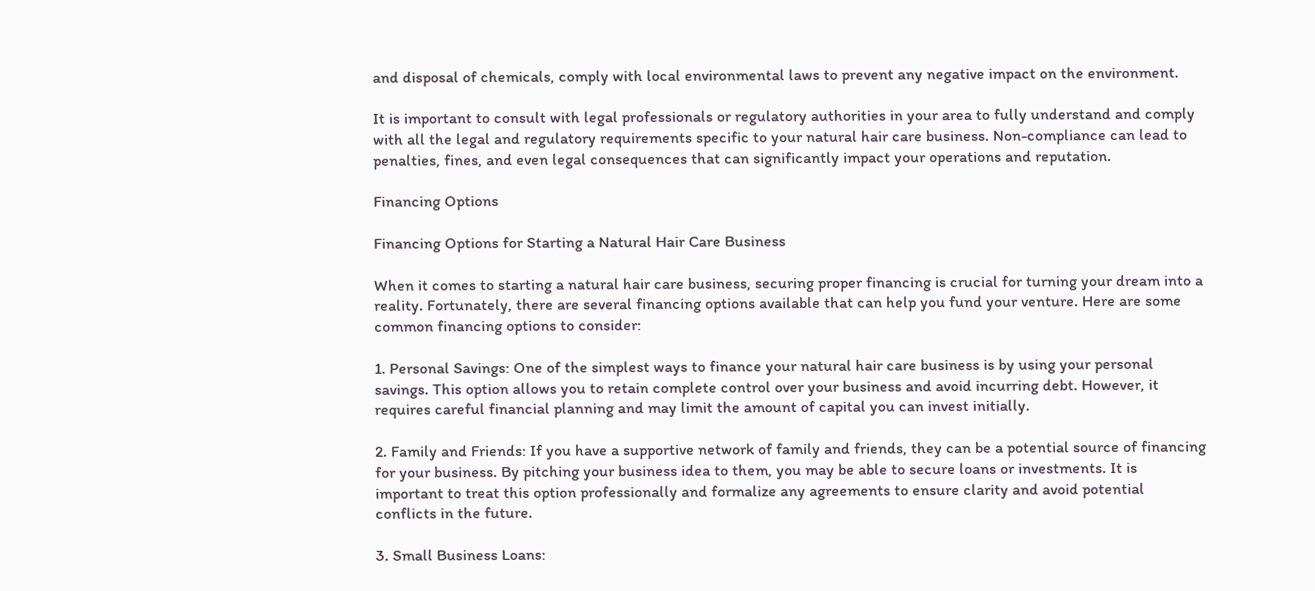and disposal of chemicals, comply with local environmental laws to prevent any negative impact on the environment.

It is important to consult with legal professionals or regulatory authorities in your area to fully understand and comply with all the legal and regulatory requirements specific to your natural hair care business. Non-compliance can lead to penalties, fines, and even legal consequences that can significantly impact your operations and reputation.

Financing Options

Financing Options for Starting a Natural Hair Care Business

When it comes to starting a natural hair care business, securing proper financing is crucial for turning your dream into a reality. Fortunately, there are several financing options available that can help you fund your venture. Here are some common financing options to consider:

1. Personal Savings: One of the simplest ways to finance your natural hair care business is by using your personal savings. This option allows you to retain complete control over your business and avoid incurring debt. However, it requires careful financial planning and may limit the amount of capital you can invest initially.

2. Family and Friends: If you have a supportive network of family and friends, they can be a potential source of financing for your business. By pitching your business idea to them, you may be able to secure loans or investments. It is important to treat this option professionally and formalize any agreements to ensure clarity and avoid potential conflicts in the future.

3. Small Business Loans: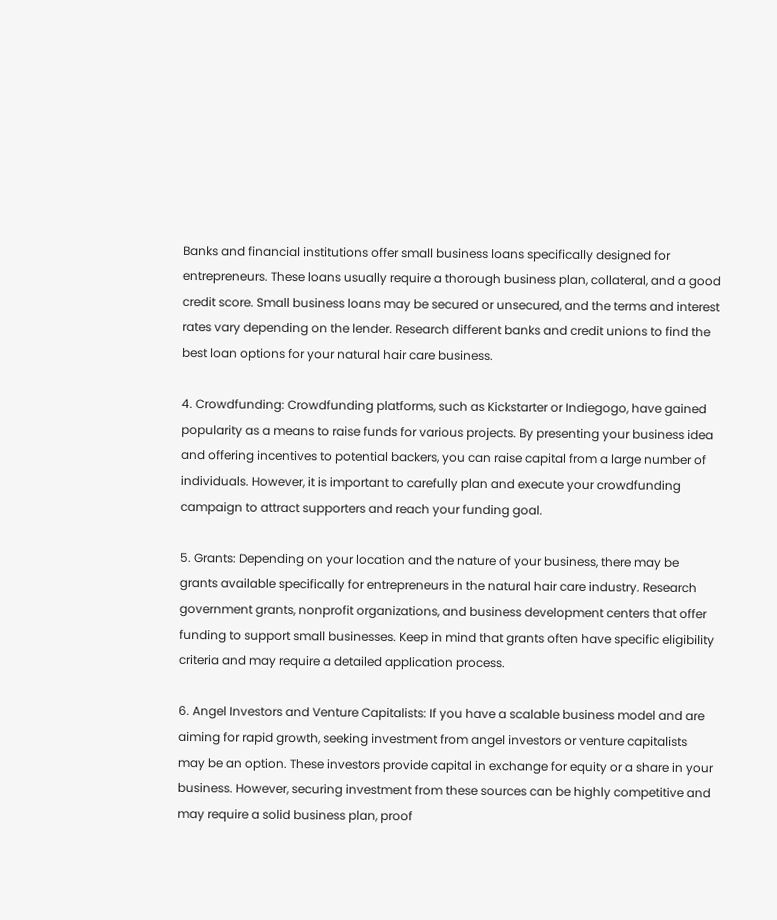Banks and financial institutions offer small business loans specifically designed for entrepreneurs. These loans usually require a thorough business plan, collateral, and a good credit score. Small business loans may be secured or unsecured, and the terms and interest rates vary depending on the lender. Research different banks and credit unions to find the best loan options for your natural hair care business.

4. Crowdfunding: Crowdfunding platforms, such as Kickstarter or Indiegogo, have gained popularity as a means to raise funds for various projects. By presenting your business idea and offering incentives to potential backers, you can raise capital from a large number of individuals. However, it is important to carefully plan and execute your crowdfunding campaign to attract supporters and reach your funding goal.

5. Grants: Depending on your location and the nature of your business, there may be grants available specifically for entrepreneurs in the natural hair care industry. Research government grants, nonprofit organizations, and business development centers that offer funding to support small businesses. Keep in mind that grants often have specific eligibility criteria and may require a detailed application process.

6. Angel Investors and Venture Capitalists: If you have a scalable business model and are aiming for rapid growth, seeking investment from angel investors or venture capitalists may be an option. These investors provide capital in exchange for equity or a share in your business. However, securing investment from these sources can be highly competitive and may require a solid business plan, proof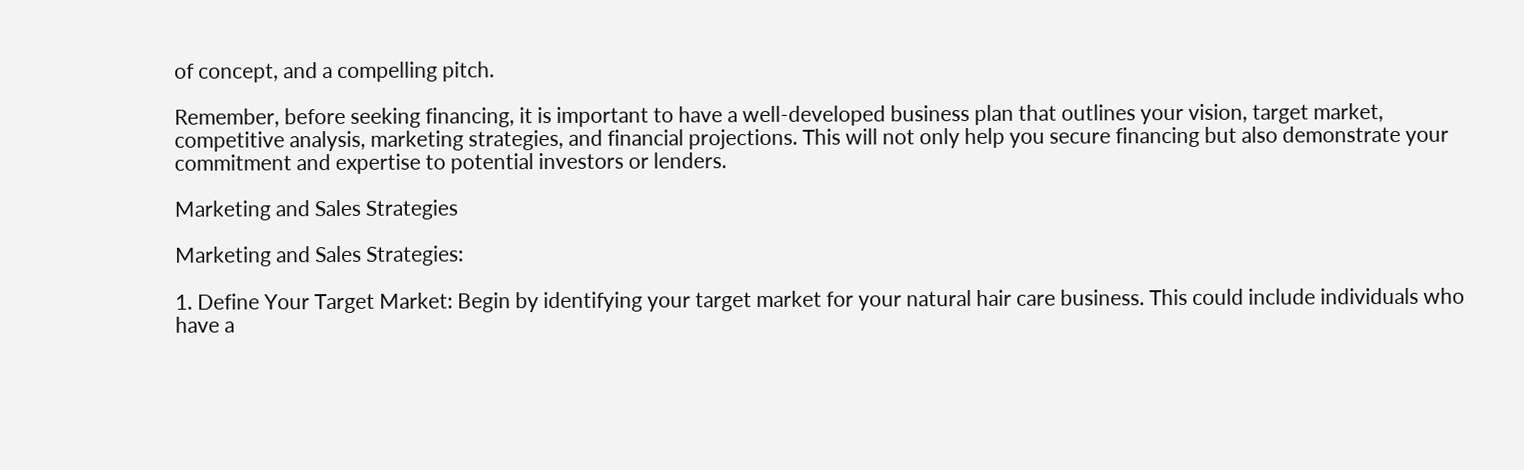of concept, and a compelling pitch.

Remember, before seeking financing, it is important to have a well-developed business plan that outlines your vision, target market, competitive analysis, marketing strategies, and financial projections. This will not only help you secure financing but also demonstrate your commitment and expertise to potential investors or lenders.

Marketing and Sales Strategies

Marketing and Sales Strategies:

1. Define Your Target Market: Begin by identifying your target market for your natural hair care business. This could include individuals who have a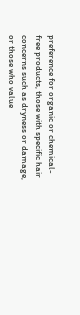preference for organic or chemical-free products, those with specific hair concerns such as dryness or damage, or those who value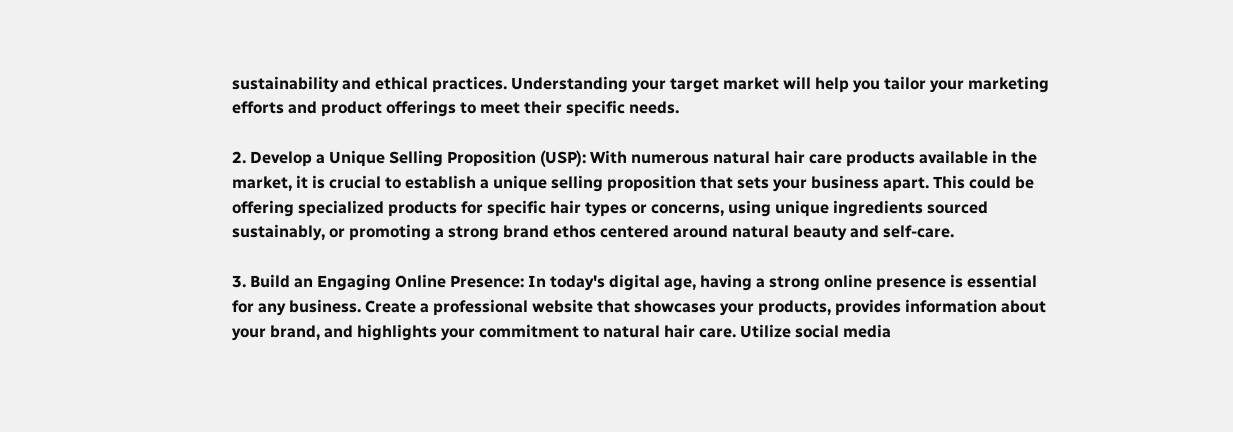sustainability and ethical practices. Understanding your target market will help you tailor your marketing efforts and product offerings to meet their specific needs.

2. Develop a Unique Selling Proposition (USP): With numerous natural hair care products available in the market, it is crucial to establish a unique selling proposition that sets your business apart. This could be offering specialized products for specific hair types or concerns, using unique ingredients sourced sustainably, or promoting a strong brand ethos centered around natural beauty and self-care.

3. Build an Engaging Online Presence: In today's digital age, having a strong online presence is essential for any business. Create a professional website that showcases your products, provides information about your brand, and highlights your commitment to natural hair care. Utilize social media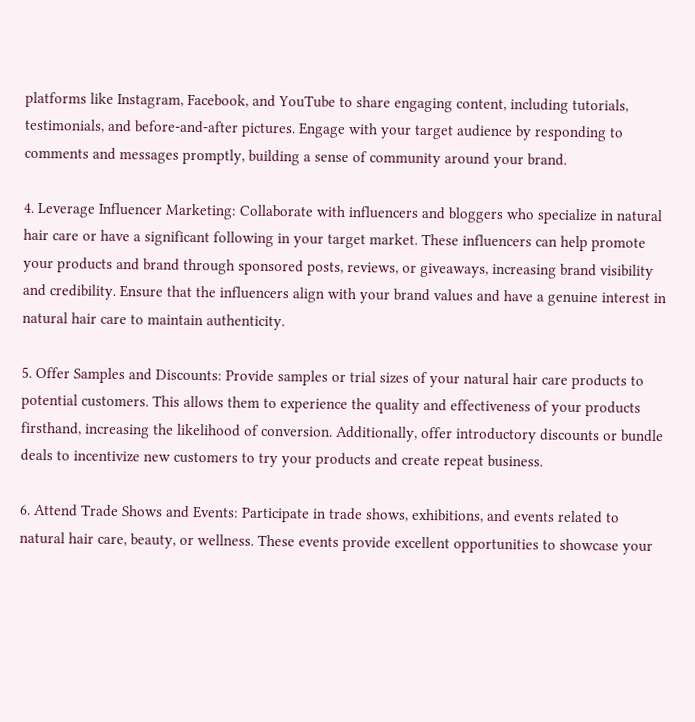platforms like Instagram, Facebook, and YouTube to share engaging content, including tutorials, testimonials, and before-and-after pictures. Engage with your target audience by responding to comments and messages promptly, building a sense of community around your brand.

4. Leverage Influencer Marketing: Collaborate with influencers and bloggers who specialize in natural hair care or have a significant following in your target market. These influencers can help promote your products and brand through sponsored posts, reviews, or giveaways, increasing brand visibility and credibility. Ensure that the influencers align with your brand values and have a genuine interest in natural hair care to maintain authenticity.

5. Offer Samples and Discounts: Provide samples or trial sizes of your natural hair care products to potential customers. This allows them to experience the quality and effectiveness of your products firsthand, increasing the likelihood of conversion. Additionally, offer introductory discounts or bundle deals to incentivize new customers to try your products and create repeat business.

6. Attend Trade Shows and Events: Participate in trade shows, exhibitions, and events related to natural hair care, beauty, or wellness. These events provide excellent opportunities to showcase your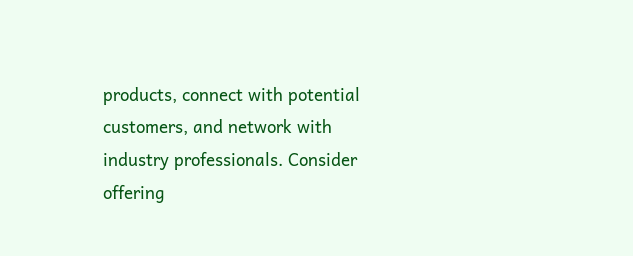products, connect with potential customers, and network with industry professionals. Consider offering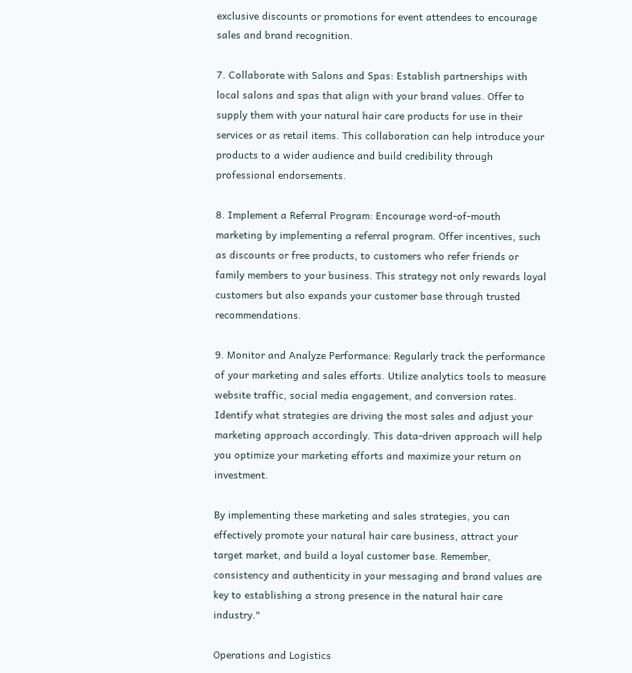exclusive discounts or promotions for event attendees to encourage sales and brand recognition.

7. Collaborate with Salons and Spas: Establish partnerships with local salons and spas that align with your brand values. Offer to supply them with your natural hair care products for use in their services or as retail items. This collaboration can help introduce your products to a wider audience and build credibility through professional endorsements.

8. Implement a Referral Program: Encourage word-of-mouth marketing by implementing a referral program. Offer incentives, such as discounts or free products, to customers who refer friends or family members to your business. This strategy not only rewards loyal customers but also expands your customer base through trusted recommendations.

9. Monitor and Analyze Performance: Regularly track the performance of your marketing and sales efforts. Utilize analytics tools to measure website traffic, social media engagement, and conversion rates. Identify what strategies are driving the most sales and adjust your marketing approach accordingly. This data-driven approach will help you optimize your marketing efforts and maximize your return on investment.

By implementing these marketing and sales strategies, you can effectively promote your natural hair care business, attract your target market, and build a loyal customer base. Remember, consistency and authenticity in your messaging and brand values are key to establishing a strong presence in the natural hair care industry."

Operations and Logistics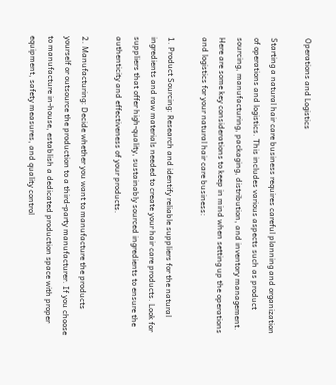Operations and Logistics

Starting a natural hair care business requires careful planning and organization of operations and logistics. This includes various aspects such as product sourcing, manufacturing, packaging, distribution, and inventory management. Here are some key considerations to keep in mind when setting up the operations and logistics for your natural hair care business:

1. Product Sourcing: Research and identify reliable suppliers for the natural ingredients and raw materials needed to create your hair care products. Look for suppliers that offer high-quality, sustainably sourced ingredients to ensure the authenticity and effectiveness of your products.

2. Manufacturing: Decide whether you want to manufacture the products yourself or outsource the production to a third-party manufacturer. If you choose to manufacture in-house, establish a dedicated production space with proper equipment, safety measures, and quality control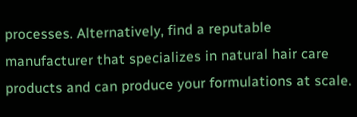processes. Alternatively, find a reputable manufacturer that specializes in natural hair care products and can produce your formulations at scale.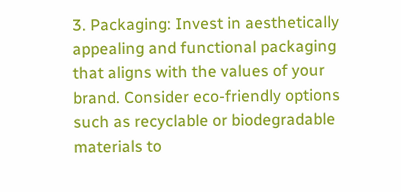3. Packaging: Invest in aesthetically appealing and functional packaging that aligns with the values of your brand. Consider eco-friendly options such as recyclable or biodegradable materials to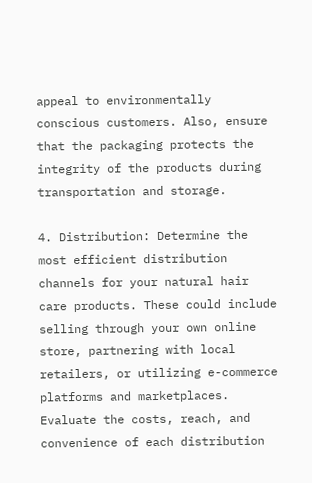appeal to environmentally conscious customers. Also, ensure that the packaging protects the integrity of the products during transportation and storage.

4. Distribution: Determine the most efficient distribution channels for your natural hair care products. These could include selling through your own online store, partnering with local retailers, or utilizing e-commerce platforms and marketplaces. Evaluate the costs, reach, and convenience of each distribution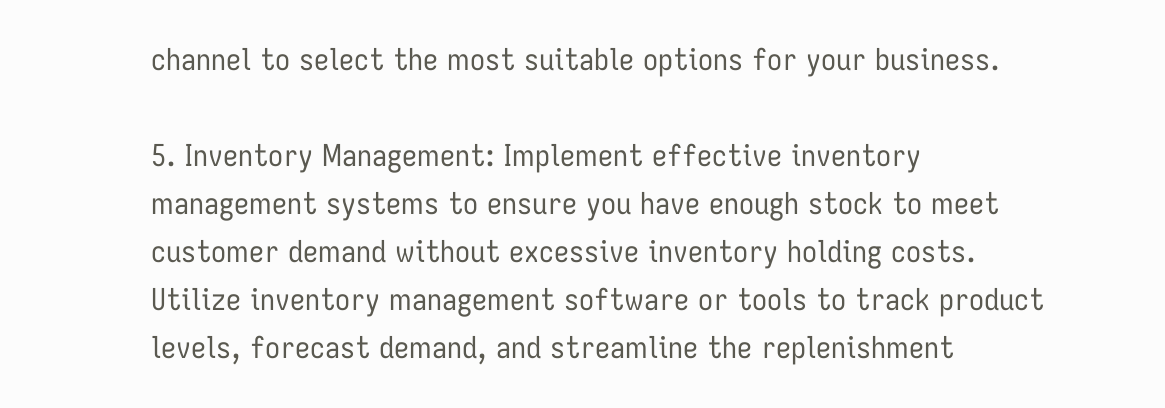channel to select the most suitable options for your business.

5. Inventory Management: Implement effective inventory management systems to ensure you have enough stock to meet customer demand without excessive inventory holding costs. Utilize inventory management software or tools to track product levels, forecast demand, and streamline the replenishment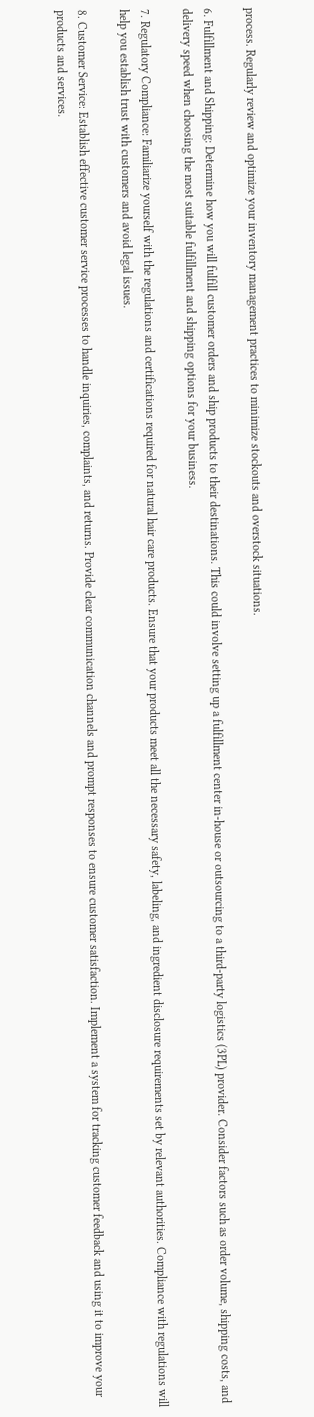process. Regularly review and optimize your inventory management practices to minimize stockouts and overstock situations.

6. Fulfillment and Shipping: Determine how you will fulfill customer orders and ship products to their destinations. This could involve setting up a fulfillment center in-house or outsourcing to a third-party logistics (3PL) provider. Consider factors such as order volume, shipping costs, and delivery speed when choosing the most suitable fulfillment and shipping options for your business.

7. Regulatory Compliance: Familiarize yourself with the regulations and certifications required for natural hair care products. Ensure that your products meet all the necessary safety, labeling, and ingredient disclosure requirements set by relevant authorities. Compliance with regulations will help you establish trust with customers and avoid legal issues.

8. Customer Service: Establish effective customer service processes to handle inquiries, complaints, and returns. Provide clear communication channels and prompt responses to ensure customer satisfaction. Implement a system for tracking customer feedback and using it to improve your products and services.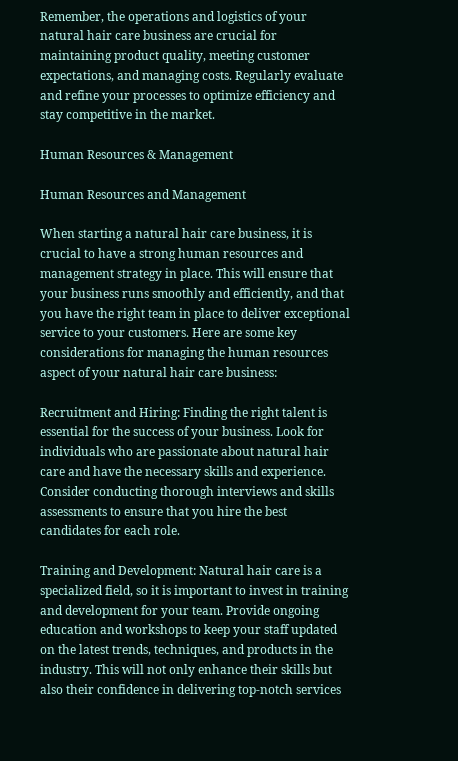Remember, the operations and logistics of your natural hair care business are crucial for maintaining product quality, meeting customer expectations, and managing costs. Regularly evaluate and refine your processes to optimize efficiency and stay competitive in the market.

Human Resources & Management

Human Resources and Management

When starting a natural hair care business, it is crucial to have a strong human resources and management strategy in place. This will ensure that your business runs smoothly and efficiently, and that you have the right team in place to deliver exceptional service to your customers. Here are some key considerations for managing the human resources aspect of your natural hair care business:

Recruitment and Hiring: Finding the right talent is essential for the success of your business. Look for individuals who are passionate about natural hair care and have the necessary skills and experience. Consider conducting thorough interviews and skills assessments to ensure that you hire the best candidates for each role.

Training and Development: Natural hair care is a specialized field, so it is important to invest in training and development for your team. Provide ongoing education and workshops to keep your staff updated on the latest trends, techniques, and products in the industry. This will not only enhance their skills but also their confidence in delivering top-notch services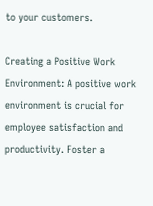to your customers.

Creating a Positive Work Environment: A positive work environment is crucial for employee satisfaction and productivity. Foster a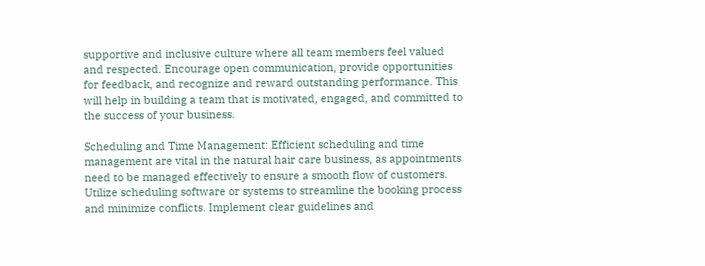supportive and inclusive culture where all team members feel valued and respected. Encourage open communication, provide opportunities for feedback, and recognize and reward outstanding performance. This will help in building a team that is motivated, engaged, and committed to the success of your business.

Scheduling and Time Management: Efficient scheduling and time management are vital in the natural hair care business, as appointments need to be managed effectively to ensure a smooth flow of customers. Utilize scheduling software or systems to streamline the booking process and minimize conflicts. Implement clear guidelines and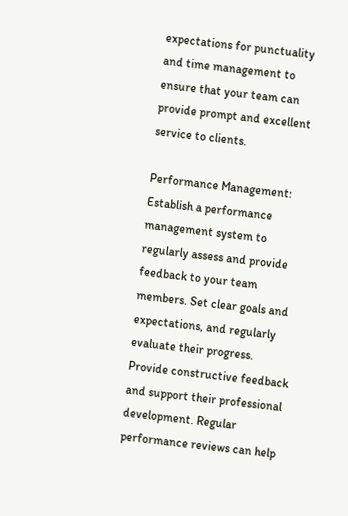expectations for punctuality and time management to ensure that your team can provide prompt and excellent service to clients.

Performance Management: Establish a performance management system to regularly assess and provide feedback to your team members. Set clear goals and expectations, and regularly evaluate their progress. Provide constructive feedback and support their professional development. Regular performance reviews can help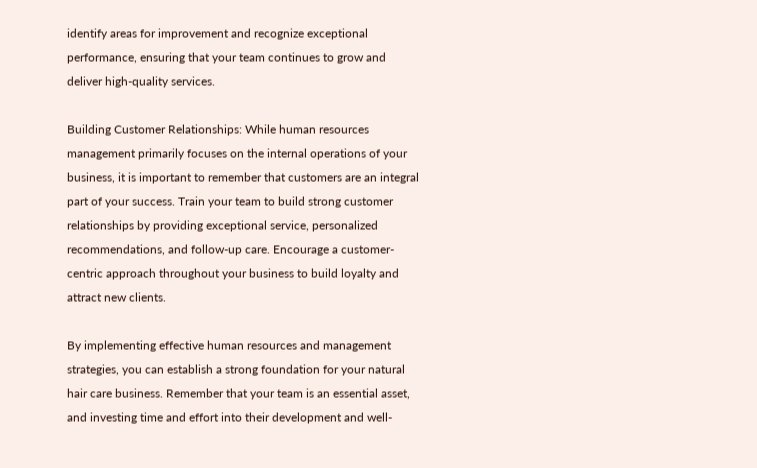identify areas for improvement and recognize exceptional performance, ensuring that your team continues to grow and deliver high-quality services.

Building Customer Relationships: While human resources management primarily focuses on the internal operations of your business, it is important to remember that customers are an integral part of your success. Train your team to build strong customer relationships by providing exceptional service, personalized recommendations, and follow-up care. Encourage a customer-centric approach throughout your business to build loyalty and attract new clients.

By implementing effective human resources and management strategies, you can establish a strong foundation for your natural hair care business. Remember that your team is an essential asset, and investing time and effort into their development and well-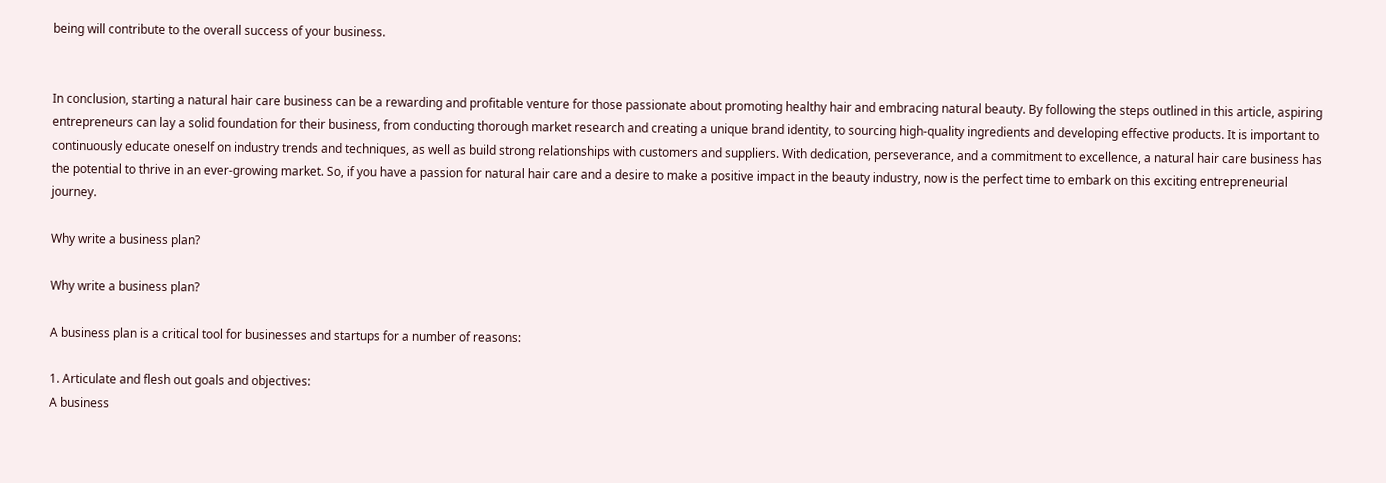being will contribute to the overall success of your business.


In conclusion, starting a natural hair care business can be a rewarding and profitable venture for those passionate about promoting healthy hair and embracing natural beauty. By following the steps outlined in this article, aspiring entrepreneurs can lay a solid foundation for their business, from conducting thorough market research and creating a unique brand identity, to sourcing high-quality ingredients and developing effective products. It is important to continuously educate oneself on industry trends and techniques, as well as build strong relationships with customers and suppliers. With dedication, perseverance, and a commitment to excellence, a natural hair care business has the potential to thrive in an ever-growing market. So, if you have a passion for natural hair care and a desire to make a positive impact in the beauty industry, now is the perfect time to embark on this exciting entrepreneurial journey.

Why write a business plan?

Why write a business plan?

A business plan is a critical tool for businesses and startups for a number of reasons:

1. Articulate and flesh out goals and objectives:
A business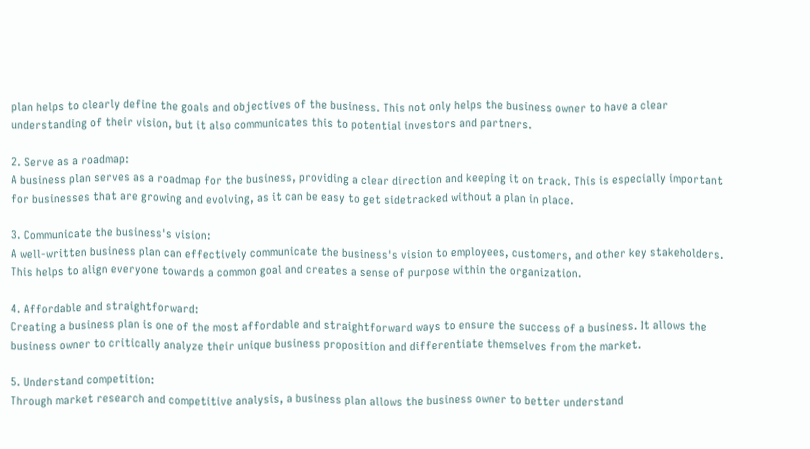plan helps to clearly define the goals and objectives of the business. This not only helps the business owner to have a clear understanding of their vision, but it also communicates this to potential investors and partners.

2. Serve as a roadmap:
A business plan serves as a roadmap for the business, providing a clear direction and keeping it on track. This is especially important for businesses that are growing and evolving, as it can be easy to get sidetracked without a plan in place.

3. Communicate the business's vision:
A well-written business plan can effectively communicate the business's vision to employees, customers, and other key stakeholders. This helps to align everyone towards a common goal and creates a sense of purpose within the organization.

4. Affordable and straightforward:
Creating a business plan is one of the most affordable and straightforward ways to ensure the success of a business. It allows the business owner to critically analyze their unique business proposition and differentiate themselves from the market.

5. Understand competition:
Through market research and competitive analysis, a business plan allows the business owner to better understand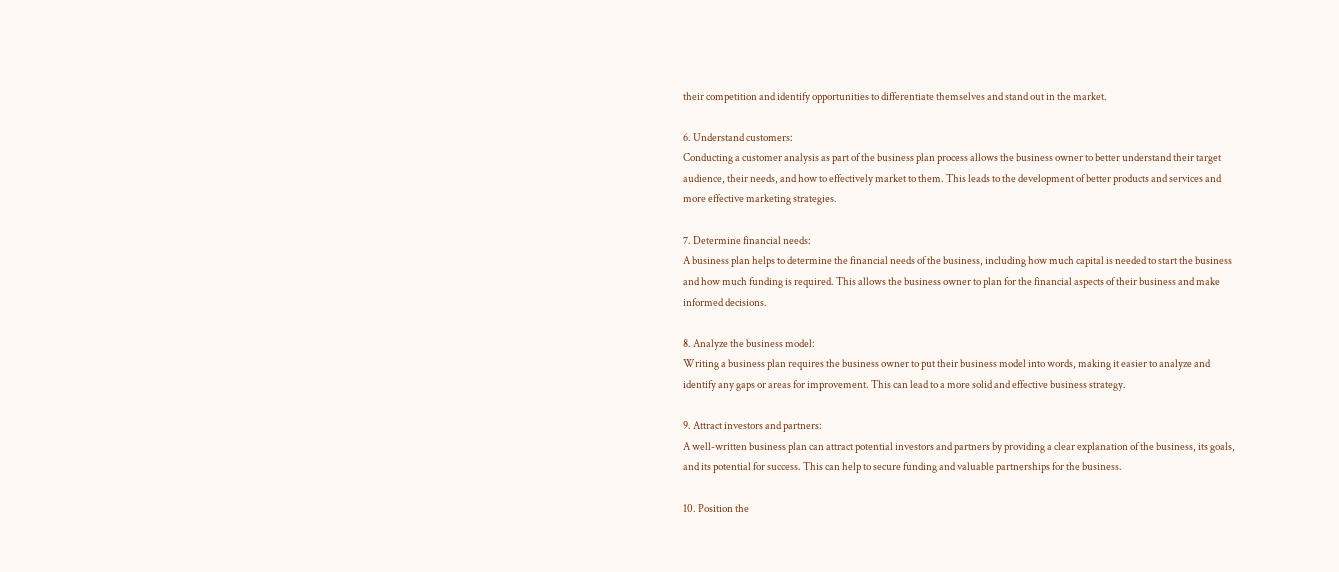their competition and identify opportunities to differentiate themselves and stand out in the market.

6. Understand customers:
Conducting a customer analysis as part of the business plan process allows the business owner to better understand their target audience, their needs, and how to effectively market to them. This leads to the development of better products and services and more effective marketing strategies.

7. Determine financial needs:
A business plan helps to determine the financial needs of the business, including how much capital is needed to start the business and how much funding is required. This allows the business owner to plan for the financial aspects of their business and make informed decisions.

8. Analyze the business model:
Writing a business plan requires the business owner to put their business model into words, making it easier to analyze and identify any gaps or areas for improvement. This can lead to a more solid and effective business strategy.

9. Attract investors and partners:
A well-written business plan can attract potential investors and partners by providing a clear explanation of the business, its goals, and its potential for success. This can help to secure funding and valuable partnerships for the business.

10. Position the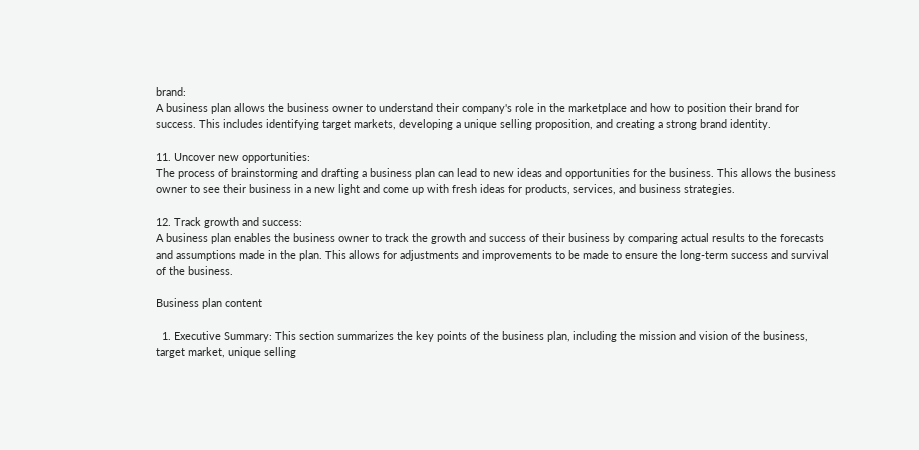brand:
A business plan allows the business owner to understand their company's role in the marketplace and how to position their brand for success. This includes identifying target markets, developing a unique selling proposition, and creating a strong brand identity.

11. Uncover new opportunities:
The process of brainstorming and drafting a business plan can lead to new ideas and opportunities for the business. This allows the business owner to see their business in a new light and come up with fresh ideas for products, services, and business strategies.

12. Track growth and success:
A business plan enables the business owner to track the growth and success of their business by comparing actual results to the forecasts and assumptions made in the plan. This allows for adjustments and improvements to be made to ensure the long-term success and survival of the business.

Business plan content

  1. Executive Summary: This section summarizes the key points of the business plan, including the mission and vision of the business, target market, unique selling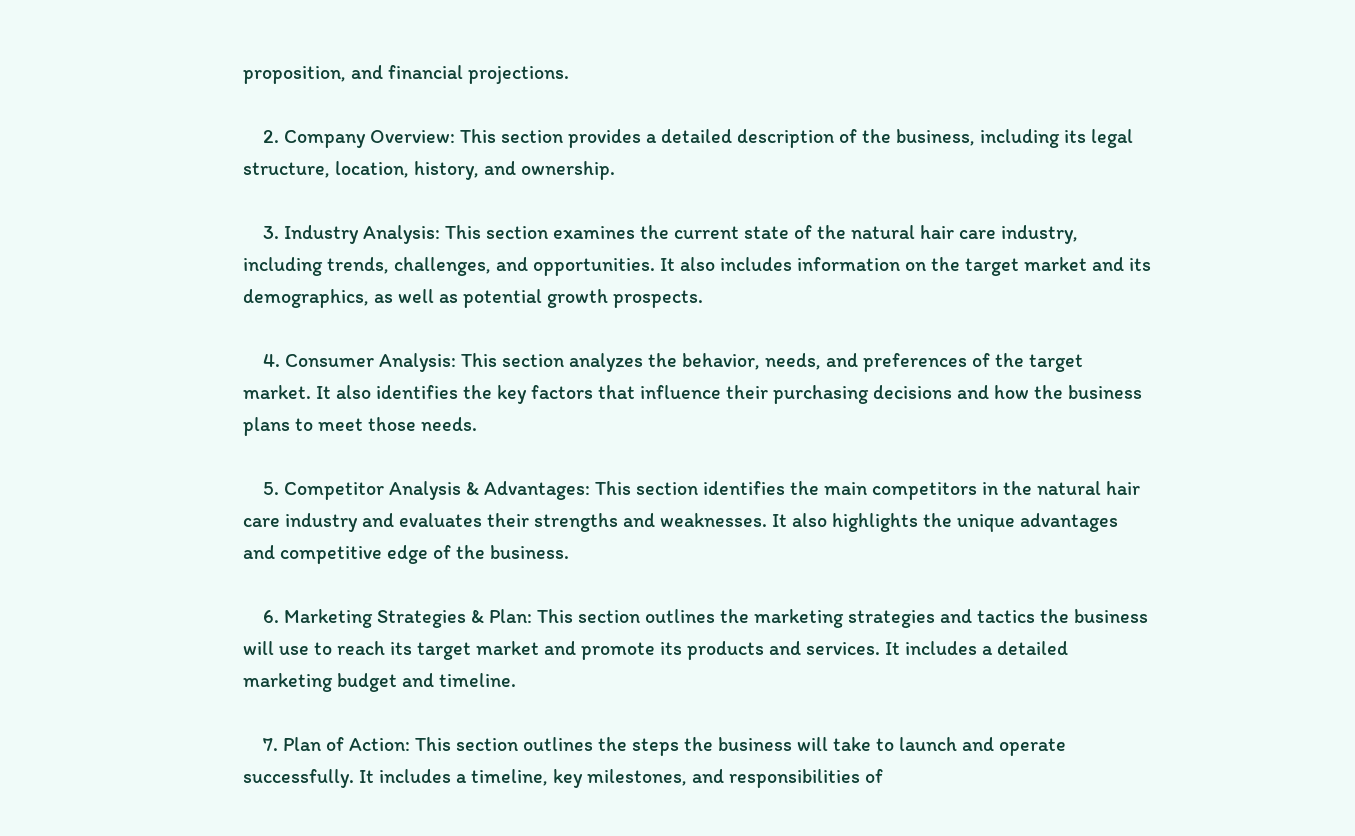proposition, and financial projections.

    2. Company Overview: This section provides a detailed description of the business, including its legal structure, location, history, and ownership.

    3. Industry Analysis: This section examines the current state of the natural hair care industry, including trends, challenges, and opportunities. It also includes information on the target market and its demographics, as well as potential growth prospects.

    4. Consumer Analysis: This section analyzes the behavior, needs, and preferences of the target market. It also identifies the key factors that influence their purchasing decisions and how the business plans to meet those needs.

    5. Competitor Analysis & Advantages: This section identifies the main competitors in the natural hair care industry and evaluates their strengths and weaknesses. It also highlights the unique advantages and competitive edge of the business.

    6. Marketing Strategies & Plan: This section outlines the marketing strategies and tactics the business will use to reach its target market and promote its products and services. It includes a detailed marketing budget and timeline.

    7. Plan of Action: This section outlines the steps the business will take to launch and operate successfully. It includes a timeline, key milestones, and responsibilities of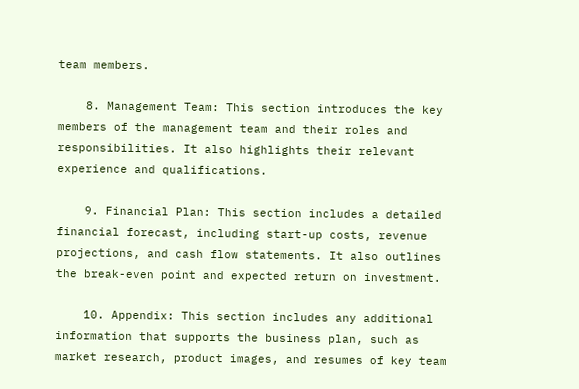team members.

    8. Management Team: This section introduces the key members of the management team and their roles and responsibilities. It also highlights their relevant experience and qualifications.

    9. Financial Plan: This section includes a detailed financial forecast, including start-up costs, revenue projections, and cash flow statements. It also outlines the break-even point and expected return on investment.

    10. Appendix: This section includes any additional information that supports the business plan, such as market research, product images, and resumes of key team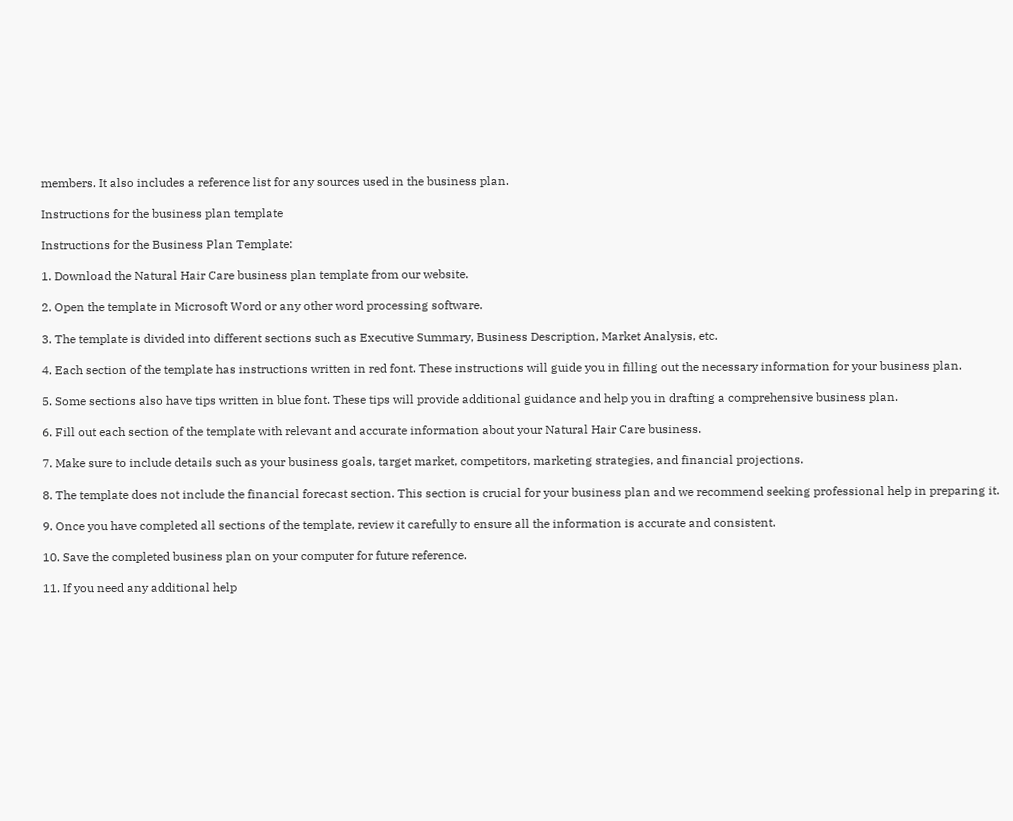members. It also includes a reference list for any sources used in the business plan.

Instructions for the business plan template

Instructions for the Business Plan Template:

1. Download the Natural Hair Care business plan template from our website.

2. Open the template in Microsoft Word or any other word processing software.

3. The template is divided into different sections such as Executive Summary, Business Description, Market Analysis, etc.

4. Each section of the template has instructions written in red font. These instructions will guide you in filling out the necessary information for your business plan.

5. Some sections also have tips written in blue font. These tips will provide additional guidance and help you in drafting a comprehensive business plan.

6. Fill out each section of the template with relevant and accurate information about your Natural Hair Care business.

7. Make sure to include details such as your business goals, target market, competitors, marketing strategies, and financial projections.

8. The template does not include the financial forecast section. This section is crucial for your business plan and we recommend seeking professional help in preparing it.

9. Once you have completed all sections of the template, review it carefully to ensure all the information is accurate and consistent.

10. Save the completed business plan on your computer for future reference.

11. If you need any additional help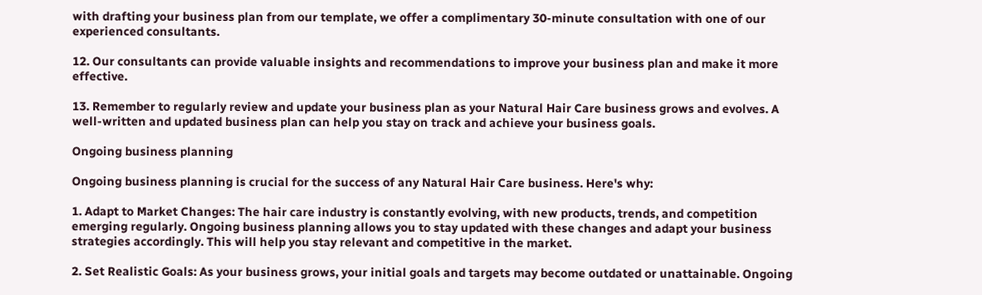with drafting your business plan from our template, we offer a complimentary 30-minute consultation with one of our experienced consultants.

12. Our consultants can provide valuable insights and recommendations to improve your business plan and make it more effective.

13. Remember to regularly review and update your business plan as your Natural Hair Care business grows and evolves. A well-written and updated business plan can help you stay on track and achieve your business goals.

Ongoing business planning

Ongoing business planning is crucial for the success of any Natural Hair Care business. Here's why:

1. Adapt to Market Changes: The hair care industry is constantly evolving, with new products, trends, and competition emerging regularly. Ongoing business planning allows you to stay updated with these changes and adapt your business strategies accordingly. This will help you stay relevant and competitive in the market.

2. Set Realistic Goals: As your business grows, your initial goals and targets may become outdated or unattainable. Ongoing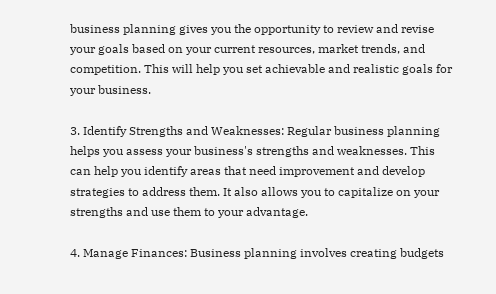business planning gives you the opportunity to review and revise your goals based on your current resources, market trends, and competition. This will help you set achievable and realistic goals for your business.

3. Identify Strengths and Weaknesses: Regular business planning helps you assess your business's strengths and weaknesses. This can help you identify areas that need improvement and develop strategies to address them. It also allows you to capitalize on your strengths and use them to your advantage.

4. Manage Finances: Business planning involves creating budgets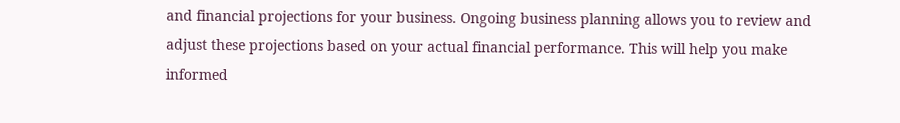and financial projections for your business. Ongoing business planning allows you to review and adjust these projections based on your actual financial performance. This will help you make informed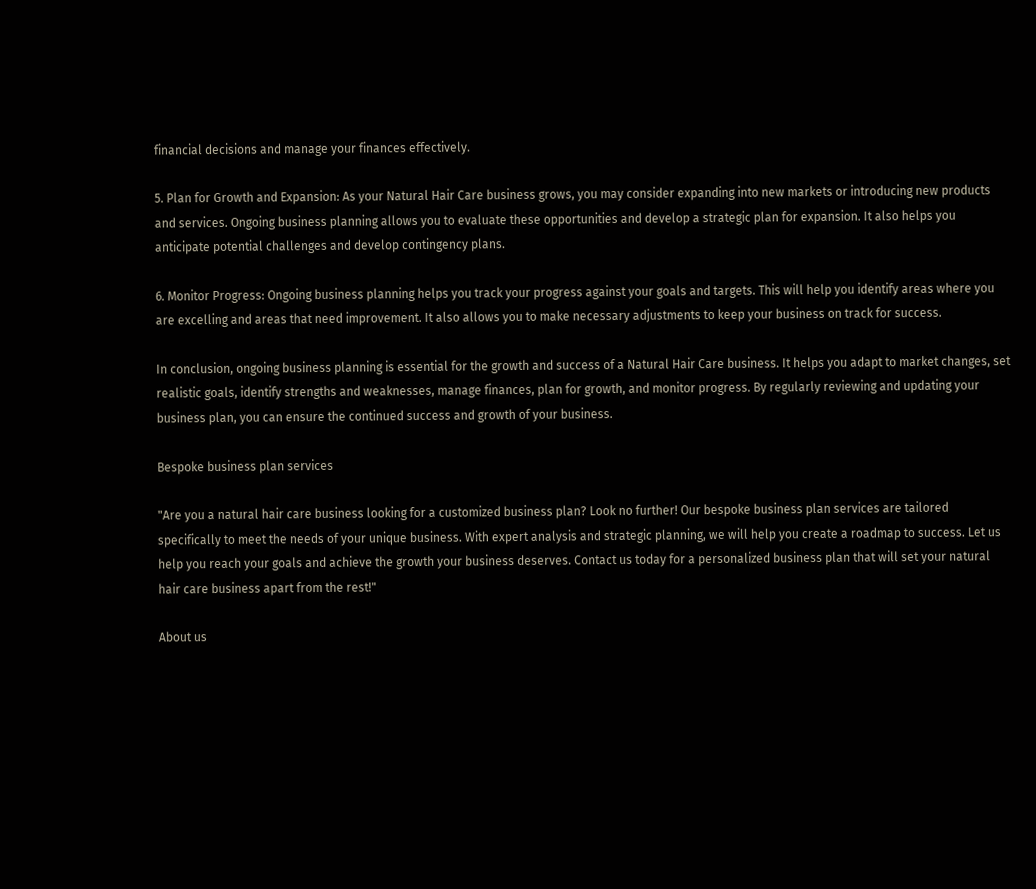financial decisions and manage your finances effectively.

5. Plan for Growth and Expansion: As your Natural Hair Care business grows, you may consider expanding into new markets or introducing new products and services. Ongoing business planning allows you to evaluate these opportunities and develop a strategic plan for expansion. It also helps you anticipate potential challenges and develop contingency plans.

6. Monitor Progress: Ongoing business planning helps you track your progress against your goals and targets. This will help you identify areas where you are excelling and areas that need improvement. It also allows you to make necessary adjustments to keep your business on track for success.

In conclusion, ongoing business planning is essential for the growth and success of a Natural Hair Care business. It helps you adapt to market changes, set realistic goals, identify strengths and weaknesses, manage finances, plan for growth, and monitor progress. By regularly reviewing and updating your business plan, you can ensure the continued success and growth of your business.

Bespoke business plan services

"Are you a natural hair care business looking for a customized business plan? Look no further! Our bespoke business plan services are tailored specifically to meet the needs of your unique business. With expert analysis and strategic planning, we will help you create a roadmap to success. Let us help you reach your goals and achieve the growth your business deserves. Contact us today for a personalized business plan that will set your natural hair care business apart from the rest!"

About us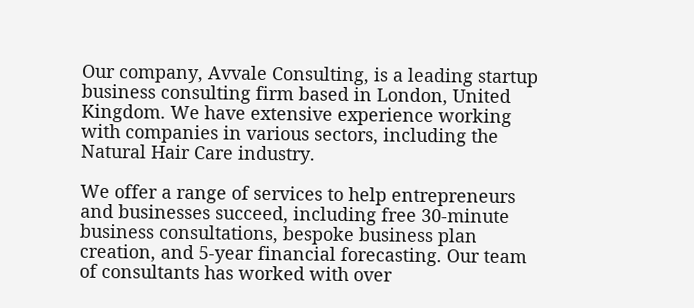Our company, Avvale Consulting, is a leading startup business consulting firm based in London, United Kingdom. We have extensive experience working with companies in various sectors, including the Natural Hair Care industry.

We offer a range of services to help entrepreneurs and businesses succeed, including free 30-minute business consultations, bespoke business plan creation, and 5-year financial forecasting. Our team of consultants has worked with over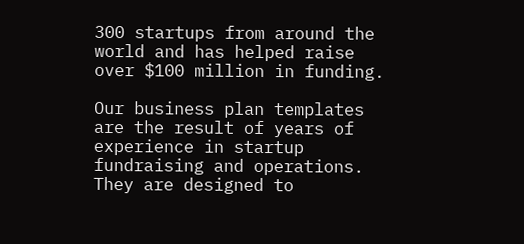300 startups from around the world and has helped raise over $100 million in funding.

Our business plan templates are the result of years of experience in startup fundraising and operations. They are designed to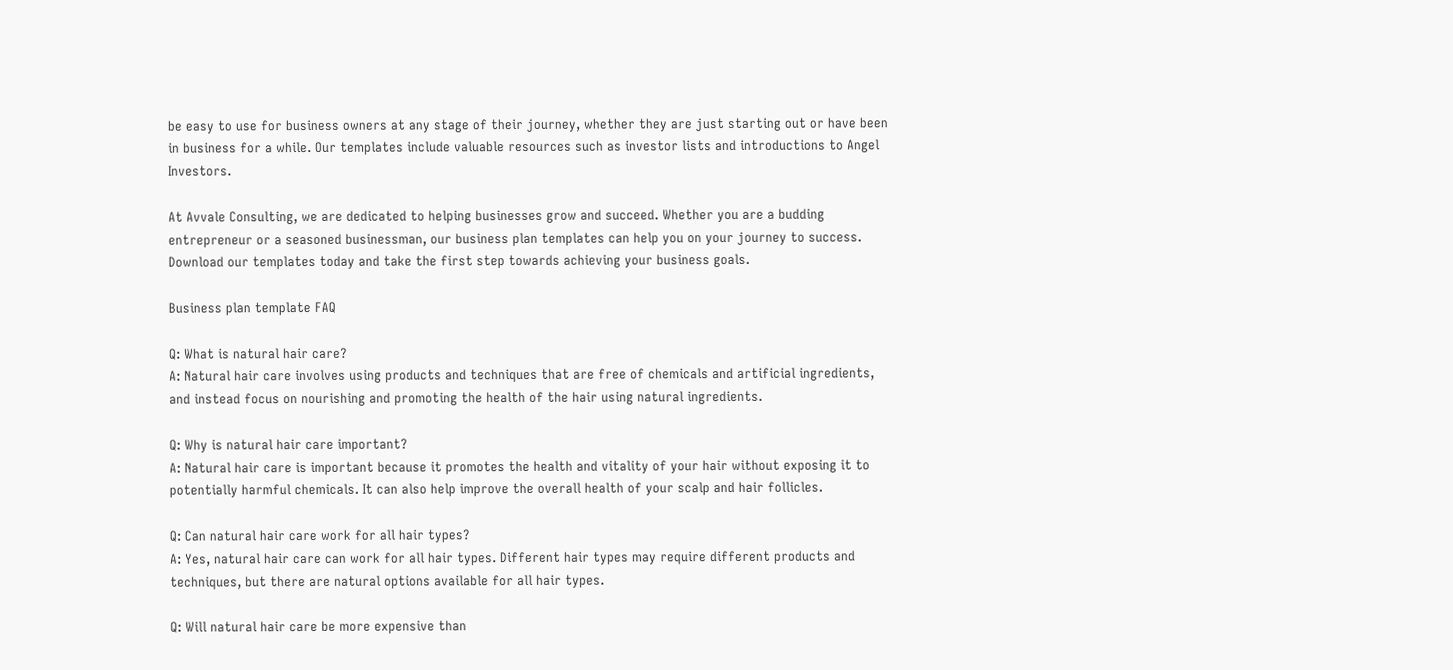be easy to use for business owners at any stage of their journey, whether they are just starting out or have been in business for a while. Our templates include valuable resources such as investor lists and introductions to Angel Investors.

At Avvale Consulting, we are dedicated to helping businesses grow and succeed. Whether you are a budding entrepreneur or a seasoned businessman, our business plan templates can help you on your journey to success. Download our templates today and take the first step towards achieving your business goals.

Business plan template FAQ

Q: What is natural hair care?
A: Natural hair care involves using products and techniques that are free of chemicals and artificial ingredients, and instead focus on nourishing and promoting the health of the hair using natural ingredients.

Q: Why is natural hair care important?
A: Natural hair care is important because it promotes the health and vitality of your hair without exposing it to potentially harmful chemicals. It can also help improve the overall health of your scalp and hair follicles.

Q: Can natural hair care work for all hair types?
A: Yes, natural hair care can work for all hair types. Different hair types may require different products and techniques, but there are natural options available for all hair types.

Q: Will natural hair care be more expensive than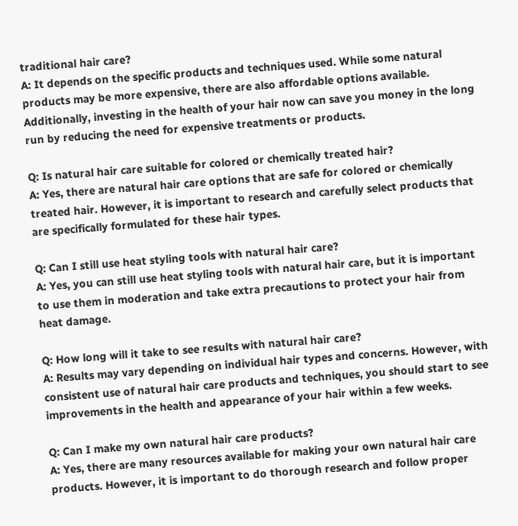traditional hair care?
A: It depends on the specific products and techniques used. While some natural products may be more expensive, there are also affordable options available. Additionally, investing in the health of your hair now can save you money in the long run by reducing the need for expensive treatments or products.

Q: Is natural hair care suitable for colored or chemically treated hair?
A: Yes, there are natural hair care options that are safe for colored or chemically treated hair. However, it is important to research and carefully select products that are specifically formulated for these hair types.

Q: Can I still use heat styling tools with natural hair care?
A: Yes, you can still use heat styling tools with natural hair care, but it is important to use them in moderation and take extra precautions to protect your hair from heat damage.

Q: How long will it take to see results with natural hair care?
A: Results may vary depending on individual hair types and concerns. However, with consistent use of natural hair care products and techniques, you should start to see improvements in the health and appearance of your hair within a few weeks.

Q: Can I make my own natural hair care products?
A: Yes, there are many resources available for making your own natural hair care products. However, it is important to do thorough research and follow proper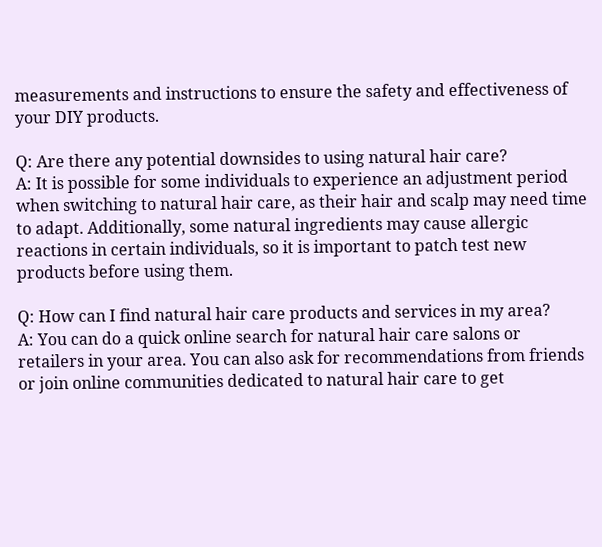measurements and instructions to ensure the safety and effectiveness of your DIY products.

Q: Are there any potential downsides to using natural hair care?
A: It is possible for some individuals to experience an adjustment period when switching to natural hair care, as their hair and scalp may need time to adapt. Additionally, some natural ingredients may cause allergic reactions in certain individuals, so it is important to patch test new products before using them.

Q: How can I find natural hair care products and services in my area?
A: You can do a quick online search for natural hair care salons or retailers in your area. You can also ask for recommendations from friends or join online communities dedicated to natural hair care to get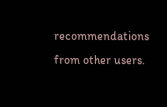recommendations from other users.